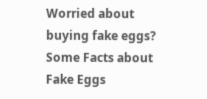Worried about buying fake eggs? Some Facts about Fake Eggs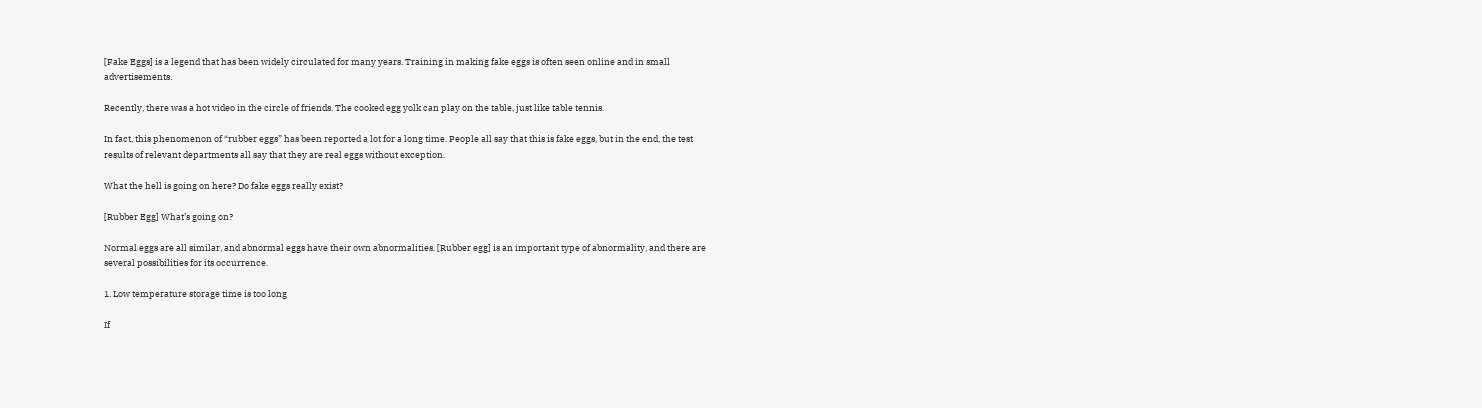[Fake Eggs] is a legend that has been widely circulated for many years. Training in making fake eggs is often seen online and in small advertisements.

Recently, there was a hot video in the circle of friends. The cooked egg yolk can play on the table, just like table tennis.

In fact, this phenomenon of “rubber eggs” has been reported a lot for a long time. People all say that this is fake eggs, but in the end, the test results of relevant departments all say that they are real eggs without exception.

What the hell is going on here? Do fake eggs really exist?

[Rubber Egg] What’s going on?

Normal eggs are all similar, and abnormal eggs have their own abnormalities. [Rubber egg] is an important type of abnormality, and there are several possibilities for its occurrence.

1. Low temperature storage time is too long

If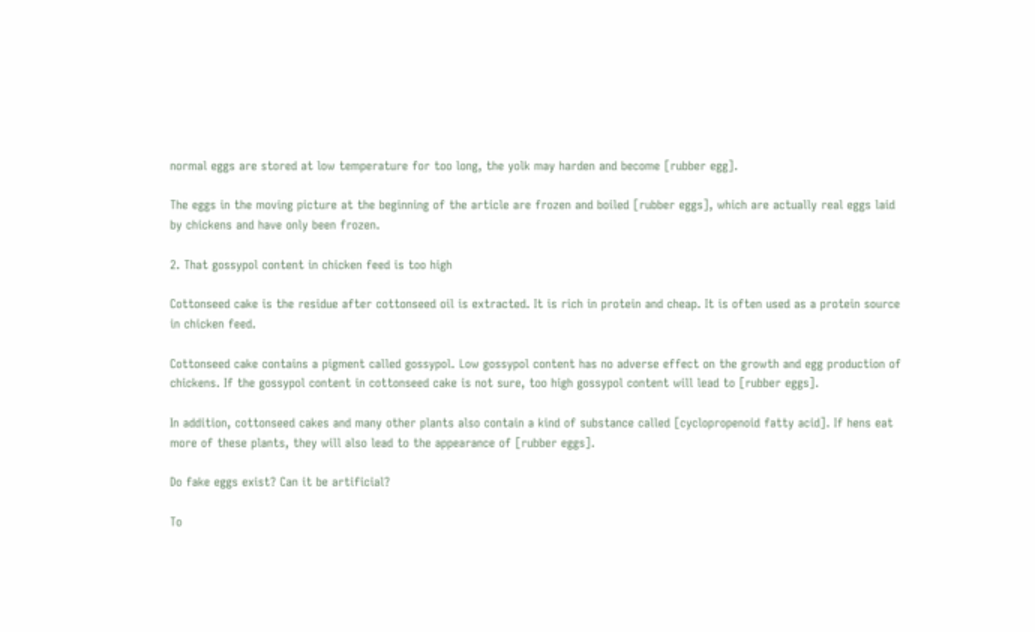normal eggs are stored at low temperature for too long, the yolk may harden and become [rubber egg].

The eggs in the moving picture at the beginning of the article are frozen and boiled [rubber eggs], which are actually real eggs laid by chickens and have only been frozen.

2. That gossypol content in chicken feed is too high

Cottonseed cake is the residue after cottonseed oil is extracted. It is rich in protein and cheap. It is often used as a protein source in chicken feed.

Cottonseed cake contains a pigment called gossypol. Low gossypol content has no adverse effect on the growth and egg production of chickens. If the gossypol content in cottonseed cake is not sure, too high gossypol content will lead to [rubber eggs].

In addition, cottonseed cakes and many other plants also contain a kind of substance called [cyclopropenoid fatty acid]. If hens eat more of these plants, they will also lead to the appearance of [rubber eggs].

Do fake eggs exist? Can it be artificial?

To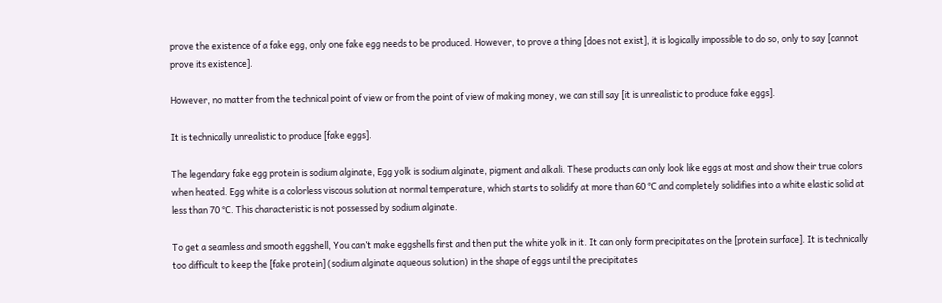prove the existence of a fake egg, only one fake egg needs to be produced. However, to prove a thing [does not exist], it is logically impossible to do so, only to say [cannot prove its existence].

However, no matter from the technical point of view or from the point of view of making money, we can still say [it is unrealistic to produce fake eggs].

It is technically unrealistic to produce [fake eggs].

The legendary fake egg protein is sodium alginate, Egg yolk is sodium alginate, pigment and alkali. These products can only look like eggs at most and show their true colors when heated. Egg white is a colorless viscous solution at normal temperature, which starts to solidify at more than 60 ℃ and completely solidifies into a white elastic solid at less than 70 ℃. This characteristic is not possessed by sodium alginate.

To get a seamless and smooth eggshell, You can’t make eggshells first and then put the white yolk in it. It can only form precipitates on the [protein surface]. It is technically too difficult to keep the [fake protein] (sodium alginate aqueous solution) in the shape of eggs until the precipitates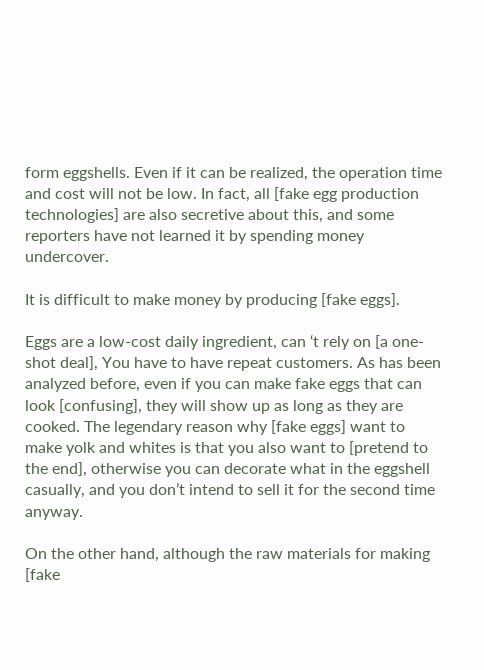form eggshells. Even if it can be realized, the operation time and cost will not be low. In fact, all [fake egg production technologies] are also secretive about this, and some reporters have not learned it by spending money undercover.

It is difficult to make money by producing [fake eggs].

Eggs are a low-cost daily ingredient, can ‘t rely on [a one-shot deal], You have to have repeat customers. As has been analyzed before, even if you can make fake eggs that can look [confusing], they will show up as long as they are cooked. The legendary reason why [fake eggs] want to make yolk and whites is that you also want to [pretend to the end], otherwise you can decorate what in the eggshell casually, and you don’t intend to sell it for the second time anyway.

On the other hand, although the raw materials for making [fake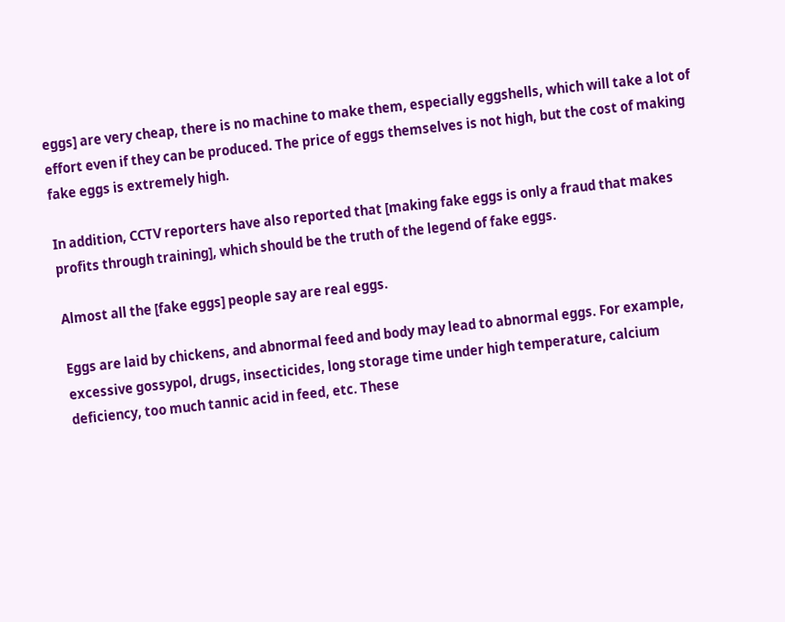eggs] are very cheap, there is no machine to make them, especially eggshells, which will take a lot of effort even if they can be produced. The price of eggs themselves is not high, but the cost of making fake eggs is extremely high.

In addition, CCTV reporters have also reported that [making fake eggs is only a fraud that makes profits through training], which should be the truth of the legend of fake eggs.

Almost all the [fake eggs] people say are real eggs.

Eggs are laid by chickens, and abnormal feed and body may lead to abnormal eggs. For example, excessive gossypol, drugs, insecticides, long storage time under high temperature, calcium deficiency, too much tannic acid in feed, etc. These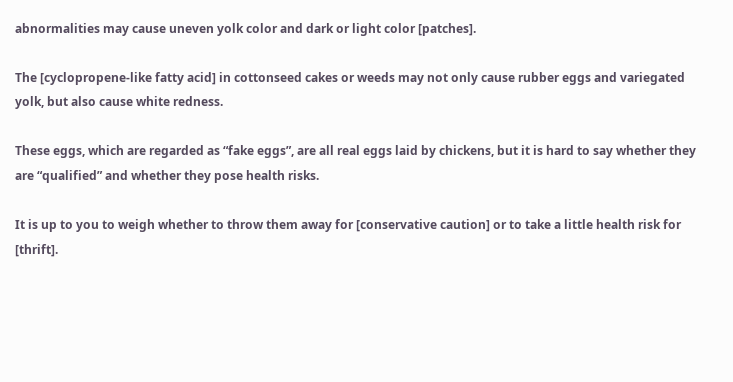abnormalities may cause uneven yolk color and dark or light color [patches].

The [cyclopropene-like fatty acid] in cottonseed cakes or weeds may not only cause rubber eggs and variegated yolk, but also cause white redness.

These eggs, which are regarded as “fake eggs”, are all real eggs laid by chickens, but it is hard to say whether they are “qualified” and whether they pose health risks.

It is up to you to weigh whether to throw them away for [conservative caution] or to take a little health risk for [thrift].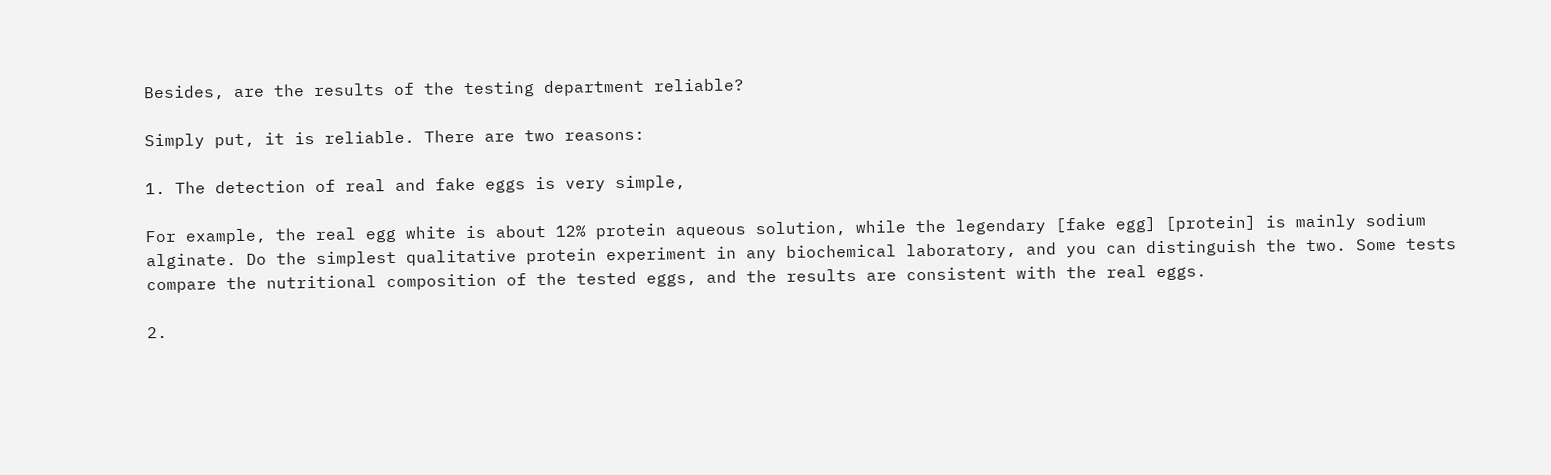Besides, are the results of the testing department reliable?

Simply put, it is reliable. There are two reasons:

1. The detection of real and fake eggs is very simple,

For example, the real egg white is about 12% protein aqueous solution, while the legendary [fake egg] [protein] is mainly sodium alginate. Do the simplest qualitative protein experiment in any biochemical laboratory, and you can distinguish the two. Some tests compare the nutritional composition of the tested eggs, and the results are consistent with the real eggs.

2.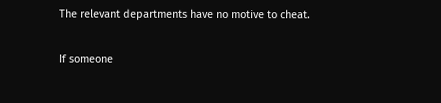The relevant departments have no motive to cheat.

If someone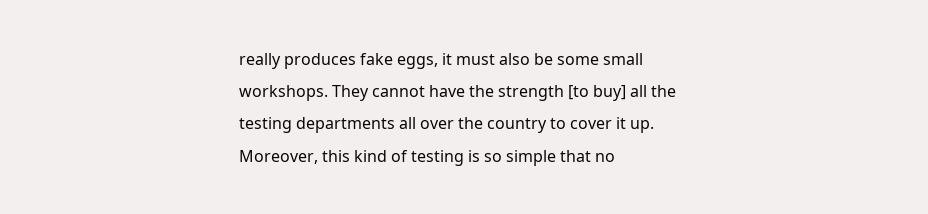really produces fake eggs, it must also be some small workshops. They cannot have the strength [to buy] all the testing departments all over the country to cover it up. Moreover, this kind of testing is so simple that no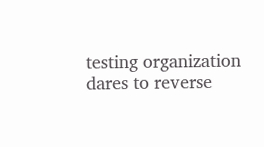testing organization dares to reverse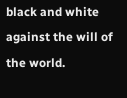black and white against the will of the world.